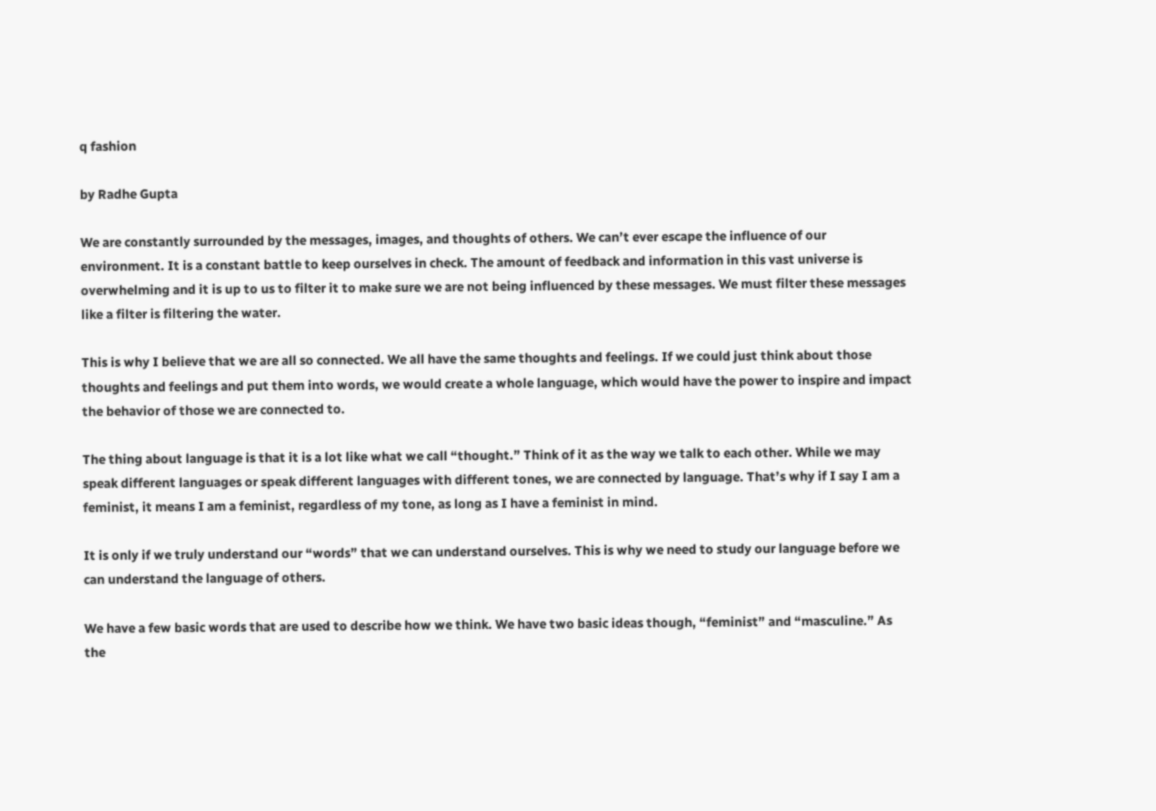q fashion

by Radhe Gupta

We are constantly surrounded by the messages, images, and thoughts of others. We can’t ever escape the influence of our environment. It is a constant battle to keep ourselves in check. The amount of feedback and information in this vast universe is overwhelming and it is up to us to filter it to make sure we are not being influenced by these messages. We must filter these messages like a filter is filtering the water.

This is why I believe that we are all so connected. We all have the same thoughts and feelings. If we could just think about those thoughts and feelings and put them into words, we would create a whole language, which would have the power to inspire and impact the behavior of those we are connected to.

The thing about language is that it is a lot like what we call “thought.” Think of it as the way we talk to each other. While we may speak different languages or speak different languages with different tones, we are connected by language. That’s why if I say I am a feminist, it means I am a feminist, regardless of my tone, as long as I have a feminist in mind.

It is only if we truly understand our “words” that we can understand ourselves. This is why we need to study our language before we can understand the language of others.

We have a few basic words that are used to describe how we think. We have two basic ideas though, “feminist” and “masculine.” As the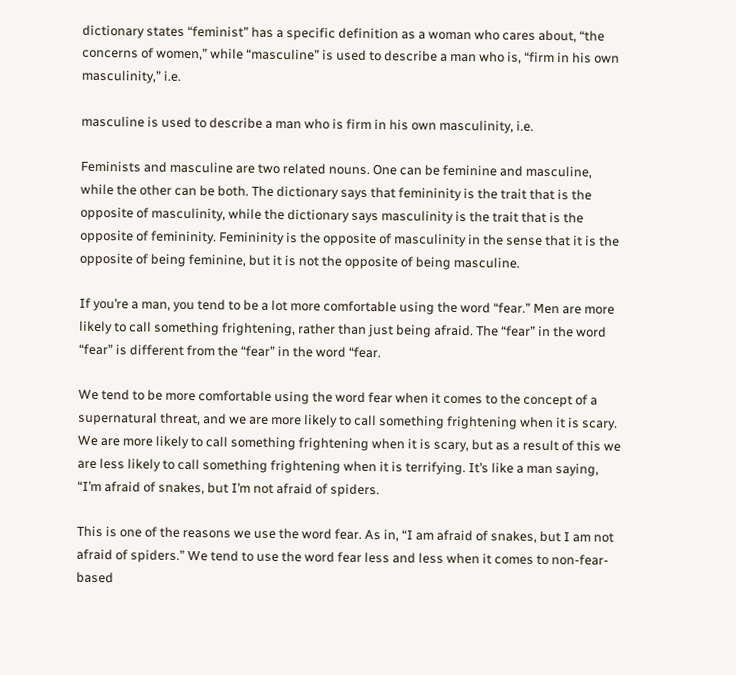dictionary states “feminist” has a specific definition as a woman who cares about, “the concerns of women,” while “masculine” is used to describe a man who is, “firm in his own masculinity,” i.e.

masculine is used to describe a man who is firm in his own masculinity, i.e.

Feminists and masculine are two related nouns. One can be feminine and masculine, while the other can be both. The dictionary says that femininity is the trait that is the opposite of masculinity, while the dictionary says masculinity is the trait that is the opposite of femininity. Femininity is the opposite of masculinity in the sense that it is the opposite of being feminine, but it is not the opposite of being masculine.

If you’re a man, you tend to be a lot more comfortable using the word “fear.” Men are more likely to call something frightening, rather than just being afraid. The “fear” in the word “fear” is different from the “fear” in the word “fear.

We tend to be more comfortable using the word fear when it comes to the concept of a supernatural threat, and we are more likely to call something frightening when it is scary. We are more likely to call something frightening when it is scary, but as a result of this we are less likely to call something frightening when it is terrifying. It’s like a man saying, “I’m afraid of snakes, but I’m not afraid of spiders.

This is one of the reasons we use the word fear. As in, “I am afraid of snakes, but I am not afraid of spiders.” We tend to use the word fear less and less when it comes to non-fear-based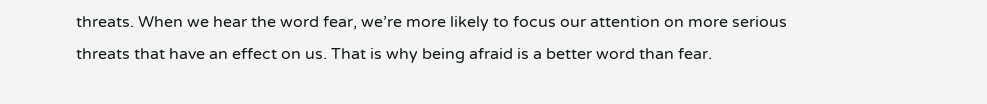threats. When we hear the word fear, we’re more likely to focus our attention on more serious threats that have an effect on us. That is why being afraid is a better word than fear.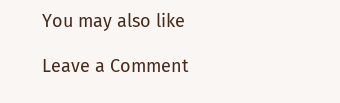You may also like

Leave a Comment